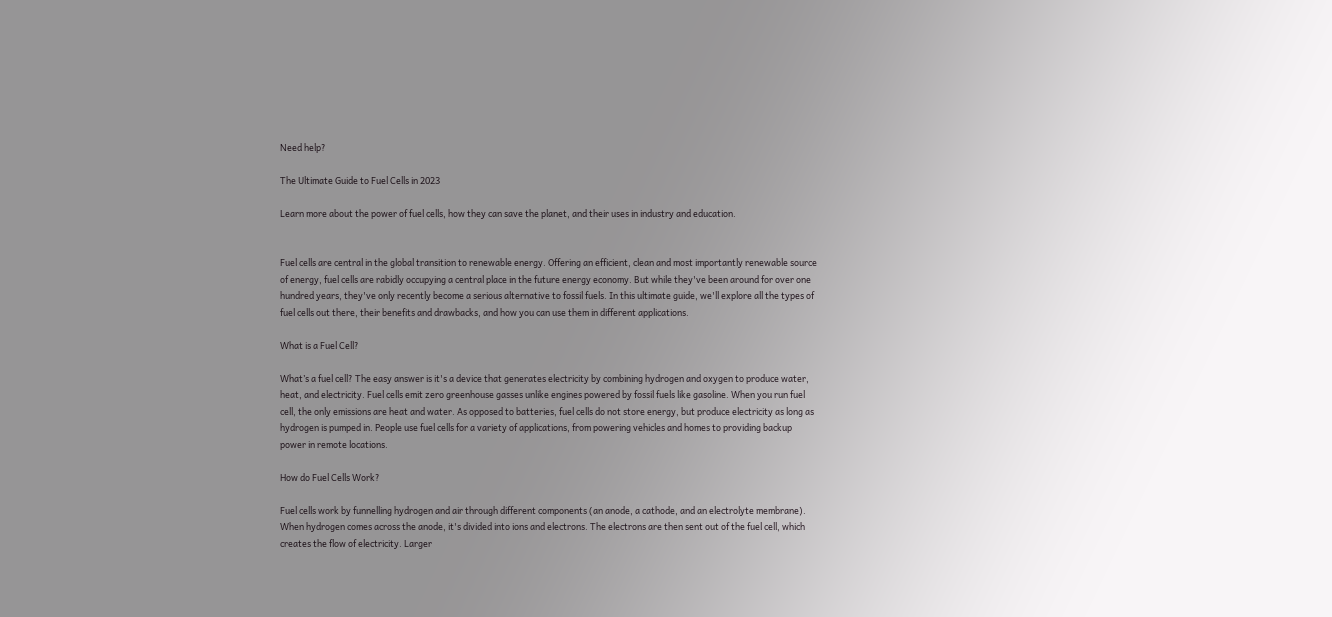Need help?

The Ultimate Guide to Fuel Cells in 2023

Learn more about the power of fuel cells, how they can save the planet, and their uses in industry and education.


Fuel cells are central in the global transition to renewable energy. Offering an efficient, clean and most importantly renewable source of energy, fuel cells are rabidly occupying a central place in the future energy economy. But while they've been around for over one hundred years, they've only recently become a serious alternative to fossil fuels. In this ultimate guide, we'll explore all the types of fuel cells out there, their benefits and drawbacks, and how you can use them in different applications.

What is a Fuel Cell?

What’s a fuel cell? The easy answer is it's a device that generates electricity by combining hydrogen and oxygen to produce water, heat, and electricity. Fuel cells emit zero greenhouse gasses unlike engines powered by fossil fuels like gasoline. When you run fuel cell, the only emissions are heat and water. As opposed to batteries, fuel cells do not store energy, but produce electricity as long as hydrogen is pumped in. People use fuel cells for a variety of applications, from powering vehicles and homes to providing backup power in remote locations.

How do Fuel Cells Work?

Fuel cells work by funnelling hydrogen and air through different components (an anode, a cathode, and an electrolyte membrane). When hydrogen comes across the anode, it's divided into ions and electrons. The electrons are then sent out of the fuel cell, which creates the flow of electricity. Larger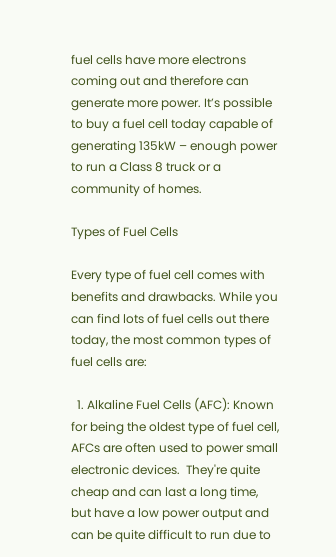fuel cells have more electrons coming out and therefore can generate more power. It’s possible to buy a fuel cell today capable of generating 135kW – enough power to run a Class 8 truck or a community of homes.

Types of Fuel Cells

Every type of fuel cell comes with benefits and drawbacks. While you can find lots of fuel cells out there today, the most common types of fuel cells are:

  1. Alkaline Fuel Cells (AFC): Known for being the oldest type of fuel cell, AFCs are often used to power small electronic devices.  They're quite cheap and can last a long time, but have a low power output and can be quite difficult to run due to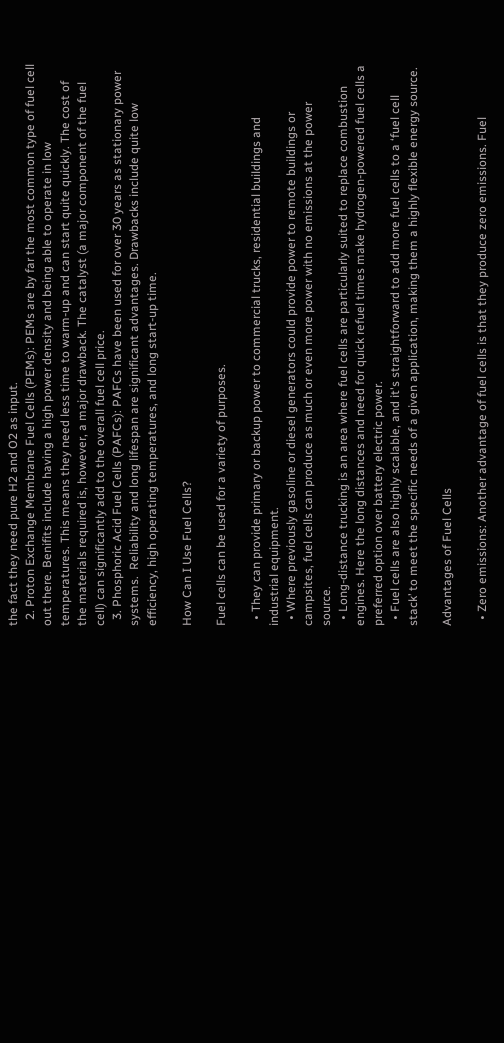the fact they need pure H2 and O2 as input.
  2. Proton Exchange Membrane Fuel Cells (PEMs): PEMs are by far the most common type of fuel cell out there. Benifits include having a high power density and being able to operate in low temperatures. This means they need less time to warm-up and can start quite quickly. The cost of the materials required is, however, a major drawback. The catalyst (a major component of the fuel cell) can significantly add to the overall fuel cell price.
  3. Phosphoric Acid Fuel Cells (PAFCs): PAFCs have been used for over 30 years as stationary power systems.  Reliability and long lifespan are significant advantages. Drawbacks include quite low efficiency, high operating temperatures, and long start-up time.

How Can I Use Fuel Cells?

Fuel cells can be used for a variety of purposes.

  • They can provide primary or backup power to commercial trucks, residential buildings and industrial equipment.
  • Where previously gasoline or diesel generators could provide power to remote buildings or campsites, fuel cells can produce as much or even more power with no emissions at the power source.
  • Long-distance trucking is an area where fuel cells are particularly suited to replace combustion engines. Here the long distances and need for quick refuel times make hydrogen-powered fuel cells a preferred option over battery electric power.
  • Fuel cells are also highly scalable, and it's straightforward to add more fuel cells to a ‘fuel cell stack’ to meet the specific needs of a given application, making them a highly flexible energy source.

Advantages of Fuel Cells

  • Zero emissions: Another advantage of fuel cells is that they produce zero emissions. Fuel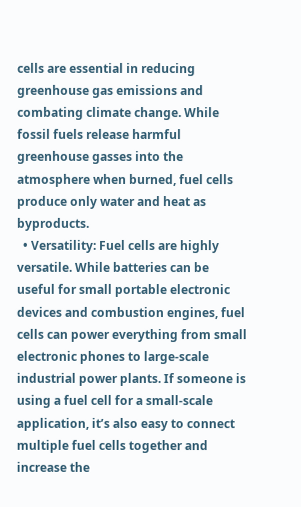cells are essential in reducing greenhouse gas emissions and combating climate change. While fossil fuels release harmful greenhouse gasses into the atmosphere when burned, fuel cells produce only water and heat as byproducts.
  • Versatility: Fuel cells are highly versatile. While batteries can be useful for small portable electronic devices and combustion engines, fuel cells can power everything from small electronic phones to large-scale industrial power plants. If someone is using a fuel cell for a small-scale application, it’s also easy to connect multiple fuel cells together and increase the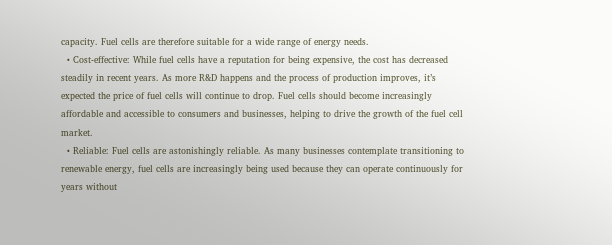capacity. Fuel cells are therefore suitable for a wide range of energy needs.
  • Cost-effective: While fuel cells have a reputation for being expensive, the cost has decreased steadily in recent years. As more R&D happens and the process of production improves, it’s expected the price of fuel cells will continue to drop. Fuel cells should become increasingly affordable and accessible to consumers and businesses, helping to drive the growth of the fuel cell market.
  • Reliable: Fuel cells are astonishingly reliable. As many businesses contemplate transitioning to renewable energy, fuel cells are increasingly being used because they can operate continuously for years without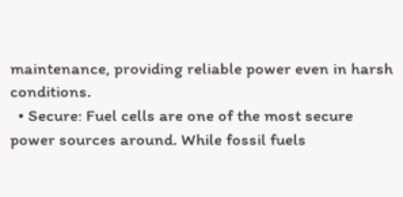maintenance, providing reliable power even in harsh conditions.
  • Secure: Fuel cells are one of the most secure power sources around. While fossil fuels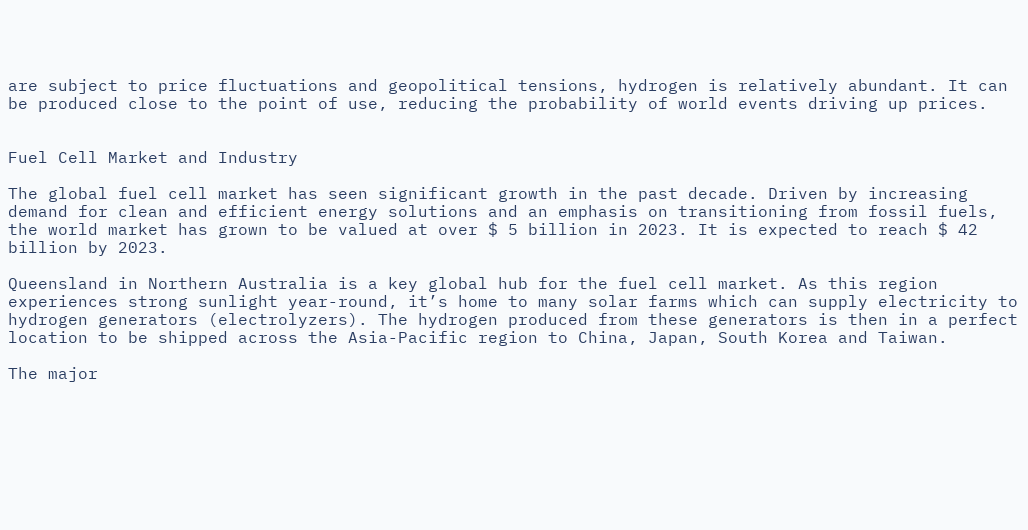are subject to price fluctuations and geopolitical tensions, hydrogen is relatively abundant. It can be produced close to the point of use, reducing the probability of world events driving up prices.


Fuel Cell Market and Industry

The global fuel cell market has seen significant growth in the past decade. Driven by increasing demand for clean and efficient energy solutions and an emphasis on transitioning from fossil fuels, the world market has grown to be valued at over $ 5 billion in 2023. It is expected to reach $ 42 billion by 2023.

Queensland in Northern Australia is a key global hub for the fuel cell market. As this region experiences strong sunlight year-round, it’s home to many solar farms which can supply electricity to hydrogen generators (electrolyzers). The hydrogen produced from these generators is then in a perfect location to be shipped across the Asia-Pacific region to China, Japan, South Korea and Taiwan.

The major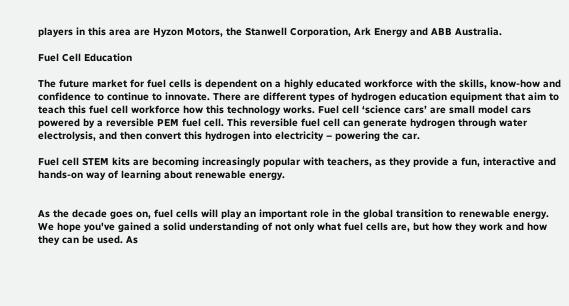players in this area are Hyzon Motors, the Stanwell Corporation, Ark Energy and ABB Australia.

Fuel Cell Education

The future market for fuel cells is dependent on a highly educated workforce with the skills, know-how and confidence to continue to innovate. There are different types of hydrogen education equipment that aim to teach this fuel cell workforce how this technology works. Fuel cell ‘science cars’ are small model cars powered by a reversible PEM fuel cell. This reversible fuel cell can generate hydrogen through water electrolysis, and then convert this hydrogen into electricity – powering the car.

Fuel cell STEM kits are becoming increasingly popular with teachers, as they provide a fun, interactive and hands-on way of learning about renewable energy.


As the decade goes on, fuel cells will play an important role in the global transition to renewable energy. We hope you've gained a solid understanding of not only what fuel cells are, but how they work and how they can be used. As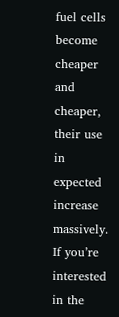fuel cells become cheaper and cheaper, their use in expected increase massively. If you’re interested in the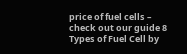price of fuel cells – check out our guide 8 Types of Fuel Cell by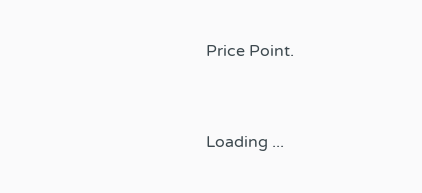Price Point.


Loading ...